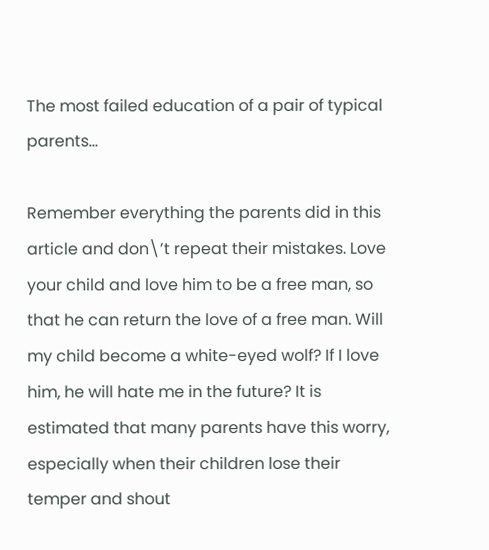The most failed education of a pair of typical parents…

Remember everything the parents did in this article and don\’t repeat their mistakes. Love your child and love him to be a free man, so that he can return the love of a free man. Will my child become a white-eyed wolf? If I love him, he will hate me in the future? It is estimated that many parents have this worry, especially when their children lose their temper and shout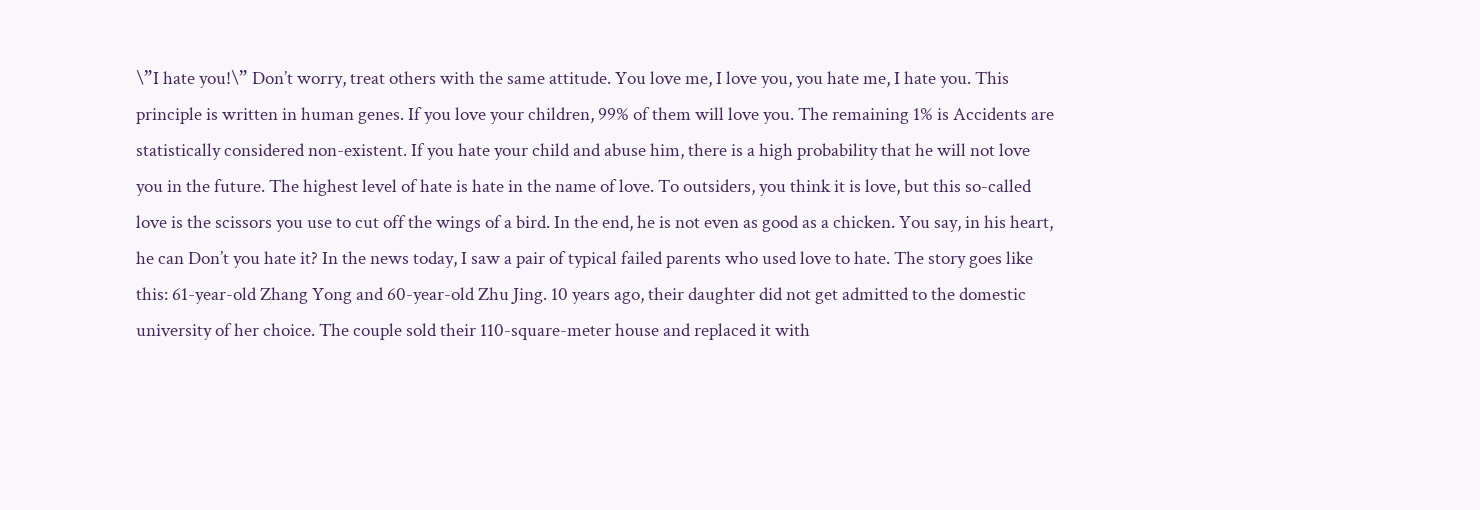\”I hate you!\” Don’t worry, treat others with the same attitude. You love me, I love you, you hate me, I hate you. This principle is written in human genes. If you love your children, 99% of them will love you. The remaining 1% is Accidents are statistically considered non-existent. If you hate your child and abuse him, there is a high probability that he will not love you in the future. The highest level of hate is hate in the name of love. To outsiders, you think it is love, but this so-called love is the scissors you use to cut off the wings of a bird. In the end, he is not even as good as a chicken. You say, in his heart, he can Don’t you hate it? In the news today, I saw a pair of typical failed parents who used love to hate. The story goes like this: 61-year-old Zhang Yong and 60-year-old Zhu Jing. 10 years ago, their daughter did not get admitted to the domestic university of her choice. The couple sold their 110-square-meter house and replaced it with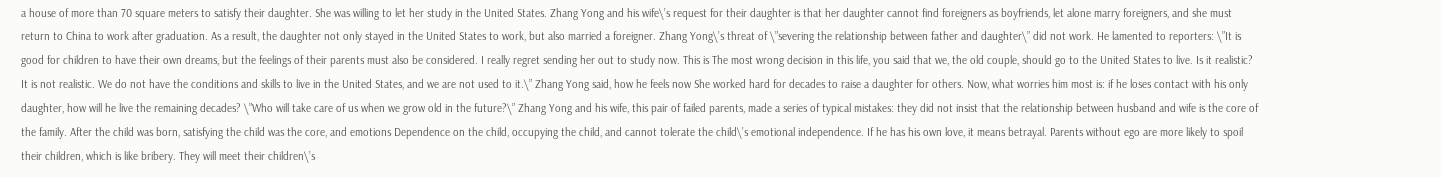a house of more than 70 square meters to satisfy their daughter. She was willing to let her study in the United States. Zhang Yong and his wife\’s request for their daughter is that her daughter cannot find foreigners as boyfriends, let alone marry foreigners, and she must return to China to work after graduation. As a result, the daughter not only stayed in the United States to work, but also married a foreigner. Zhang Yong\’s threat of \”severing the relationship between father and daughter\” did not work. He lamented to reporters: \”It is good for children to have their own dreams, but the feelings of their parents must also be considered. I really regret sending her out to study now. This is The most wrong decision in this life, you said that we, the old couple, should go to the United States to live. Is it realistic? It is not realistic. We do not have the conditions and skills to live in the United States, and we are not used to it.\” Zhang Yong said, how he feels now She worked hard for decades to raise a daughter for others. Now, what worries him most is: if he loses contact with his only daughter, how will he live the remaining decades? \”Who will take care of us when we grow old in the future?\” Zhang Yong and his wife, this pair of failed parents, made a series of typical mistakes: they did not insist that the relationship between husband and wife is the core of the family. After the child was born, satisfying the child was the core, and emotions Dependence on the child, occupying the child, and cannot tolerate the child\’s emotional independence. If he has his own love, it means betrayal. Parents without ego are more likely to spoil their children, which is like bribery. They will meet their children\’s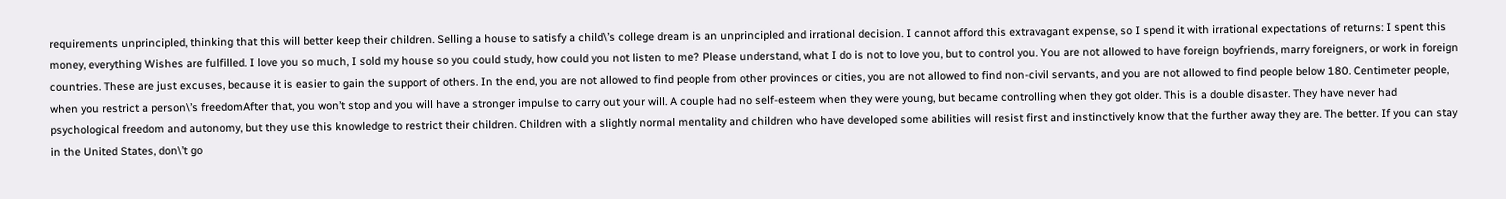requirements unprincipled, thinking that this will better keep their children. Selling a house to satisfy a child\’s college dream is an unprincipled and irrational decision. I cannot afford this extravagant expense, so I spend it with irrational expectations of returns: I spent this money, everything Wishes are fulfilled. I love you so much, I sold my house so you could study, how could you not listen to me? Please understand, what I do is not to love you, but to control you. You are not allowed to have foreign boyfriends, marry foreigners, or work in foreign countries. These are just excuses, because it is easier to gain the support of others. In the end, you are not allowed to find people from other provinces or cities, you are not allowed to find non-civil servants, and you are not allowed to find people below 180. Centimeter people, when you restrict a person\’s freedomAfter that, you won’t stop and you will have a stronger impulse to carry out your will. A couple had no self-esteem when they were young, but became controlling when they got older. This is a double disaster. They have never had psychological freedom and autonomy, but they use this knowledge to restrict their children. Children with a slightly normal mentality and children who have developed some abilities will resist first and instinctively know that the further away they are. The better. If you can stay in the United States, don\’t go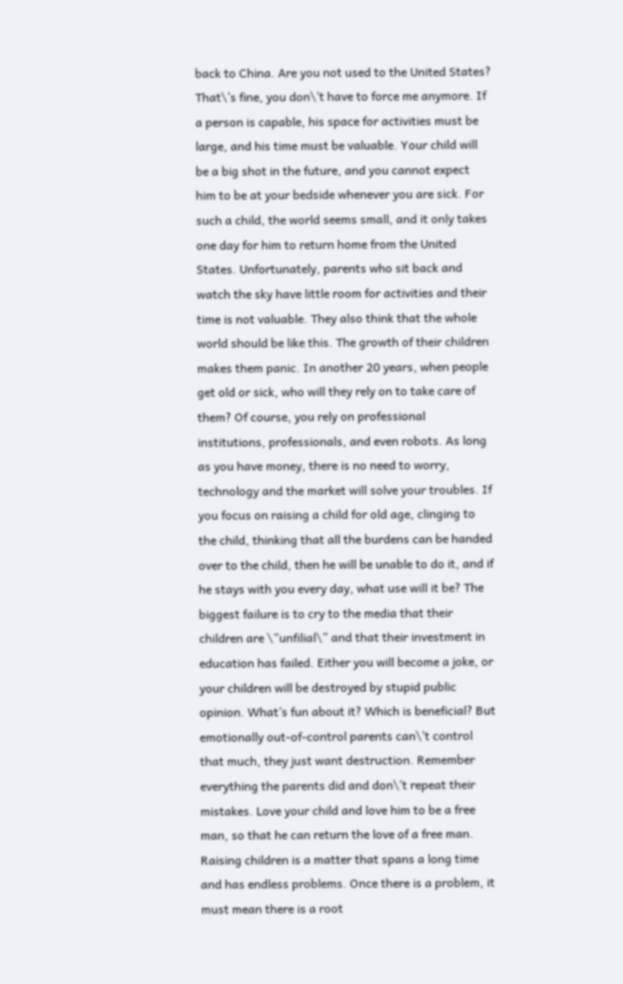back to China. Are you not used to the United States? That\’s fine, you don\’t have to force me anymore. If a person is capable, his space for activities must be large, and his time must be valuable. Your child will be a big shot in the future, and you cannot expect him to be at your bedside whenever you are sick. For such a child, the world seems small, and it only takes one day for him to return home from the United States. Unfortunately, parents who sit back and watch the sky have little room for activities and their time is not valuable. They also think that the whole world should be like this. The growth of their children makes them panic. In another 20 years, when people get old or sick, who will they rely on to take care of them? Of course, you rely on professional institutions, professionals, and even robots. As long as you have money, there is no need to worry, technology and the market will solve your troubles. If you focus on raising a child for old age, clinging to the child, thinking that all the burdens can be handed over to the child, then he will be unable to do it, and if he stays with you every day, what use will it be? The biggest failure is to cry to the media that their children are \”unfilial\” and that their investment in education has failed. Either you will become a joke, or your children will be destroyed by stupid public opinion. What’s fun about it? Which is beneficial? But emotionally out-of-control parents can\’t control that much, they just want destruction. Remember everything the parents did and don\’t repeat their mistakes. Love your child and love him to be a free man, so that he can return the love of a free man. Raising children is a matter that spans a long time and has endless problems. Once there is a problem, it must mean there is a root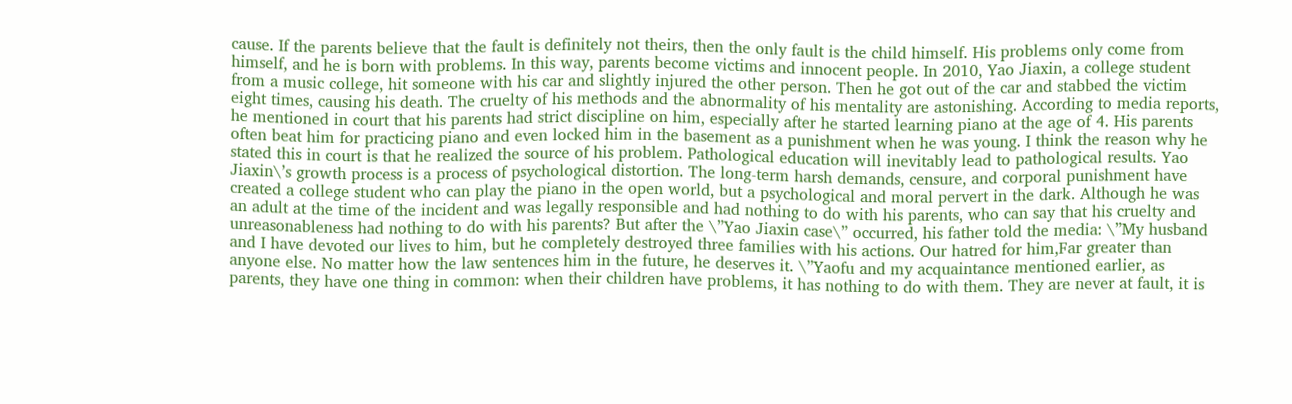cause. If the parents believe that the fault is definitely not theirs, then the only fault is the child himself. His problems only come from himself, and he is born with problems. In this way, parents become victims and innocent people. In 2010, Yao Jiaxin, a college student from a music college, hit someone with his car and slightly injured the other person. Then he got out of the car and stabbed the victim eight times, causing his death. The cruelty of his methods and the abnormality of his mentality are astonishing. According to media reports, he mentioned in court that his parents had strict discipline on him, especially after he started learning piano at the age of 4. His parents often beat him for practicing piano and even locked him in the basement as a punishment when he was young. I think the reason why he stated this in court is that he realized the source of his problem. Pathological education will inevitably lead to pathological results. Yao Jiaxin\’s growth process is a process of psychological distortion. The long-term harsh demands, censure, and corporal punishment have created a college student who can play the piano in the open world, but a psychological and moral pervert in the dark. Although he was an adult at the time of the incident and was legally responsible and had nothing to do with his parents, who can say that his cruelty and unreasonableness had nothing to do with his parents? But after the \”Yao Jiaxin case\” occurred, his father told the media: \”My husband and I have devoted our lives to him, but he completely destroyed three families with his actions. Our hatred for him,Far greater than anyone else. No matter how the law sentences him in the future, he deserves it. \”Yaofu and my acquaintance mentioned earlier, as parents, they have one thing in common: when their children have problems, it has nothing to do with them. They are never at fault, it is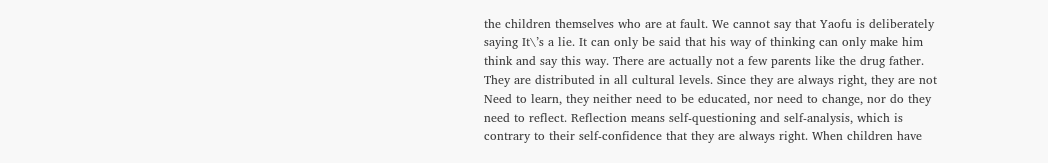the children themselves who are at fault. We cannot say that Yaofu is deliberately saying It\’s a lie. It can only be said that his way of thinking can only make him think and say this way. There are actually not a few parents like the drug father. They are distributed in all cultural levels. Since they are always right, they are not Need to learn, they neither need to be educated, nor need to change, nor do they need to reflect. Reflection means self-questioning and self-analysis, which is contrary to their self-confidence that they are always right. When children have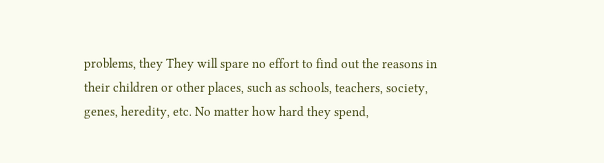problems, they They will spare no effort to find out the reasons in their children or other places, such as schools, teachers, society, genes, heredity, etc. No matter how hard they spend,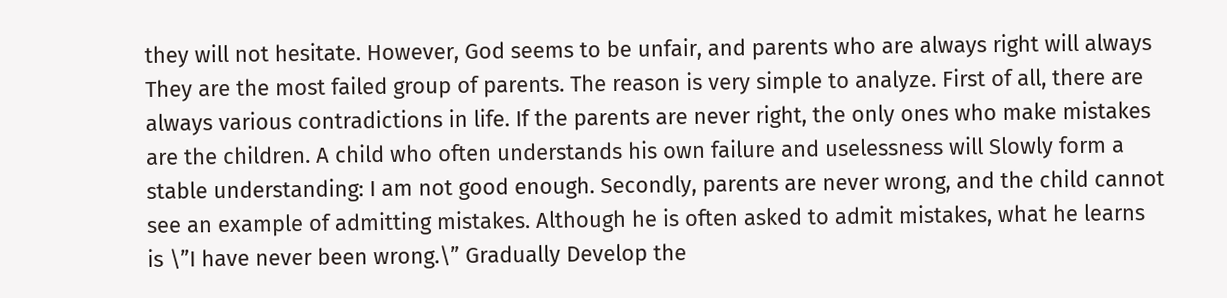they will not hesitate. However, God seems to be unfair, and parents who are always right will always They are the most failed group of parents. The reason is very simple to analyze. First of all, there are always various contradictions in life. If the parents are never right, the only ones who make mistakes are the children. A child who often understands his own failure and uselessness will Slowly form a stable understanding: I am not good enough. Secondly, parents are never wrong, and the child cannot see an example of admitting mistakes. Although he is often asked to admit mistakes, what he learns is \”I have never been wrong.\” Gradually Develop the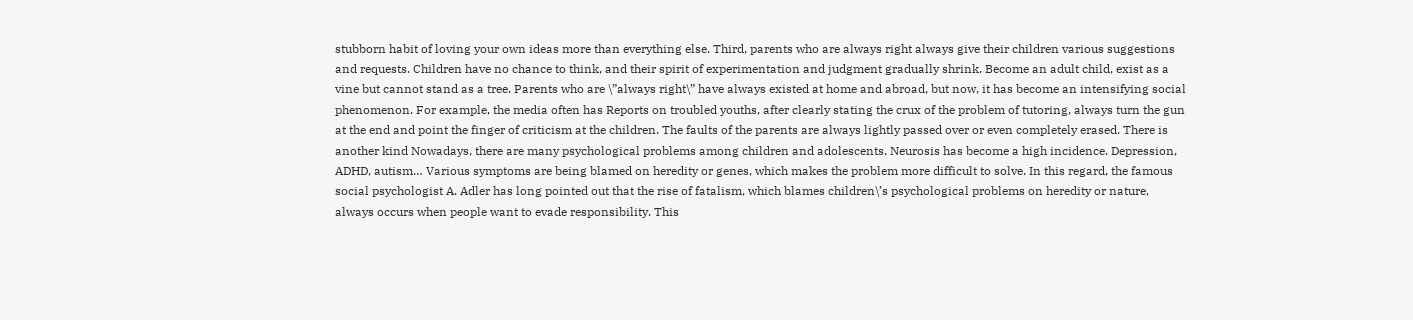stubborn habit of loving your own ideas more than everything else. Third, parents who are always right always give their children various suggestions and requests. Children have no chance to think, and their spirit of experimentation and judgment gradually shrink. Become an adult child, exist as a vine but cannot stand as a tree. Parents who are \”always right\” have always existed at home and abroad, but now, it has become an intensifying social phenomenon. For example, the media often has Reports on troubled youths, after clearly stating the crux of the problem of tutoring, always turn the gun at the end and point the finger of criticism at the children. The faults of the parents are always lightly passed over or even completely erased. There is another kind Nowadays, there are many psychological problems among children and adolescents. Neurosis has become a high incidence. Depression, ADHD, autism… Various symptoms are being blamed on heredity or genes, which makes the problem more difficult to solve. In this regard, the famous social psychologist A. Adler has long pointed out that the rise of fatalism, which blames children\’s psychological problems on heredity or nature, always occurs when people want to evade responsibility. This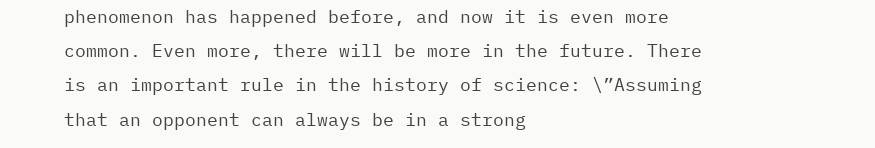phenomenon has happened before, and now it is even more common. Even more, there will be more in the future. There is an important rule in the history of science: \”Assuming that an opponent can always be in a strong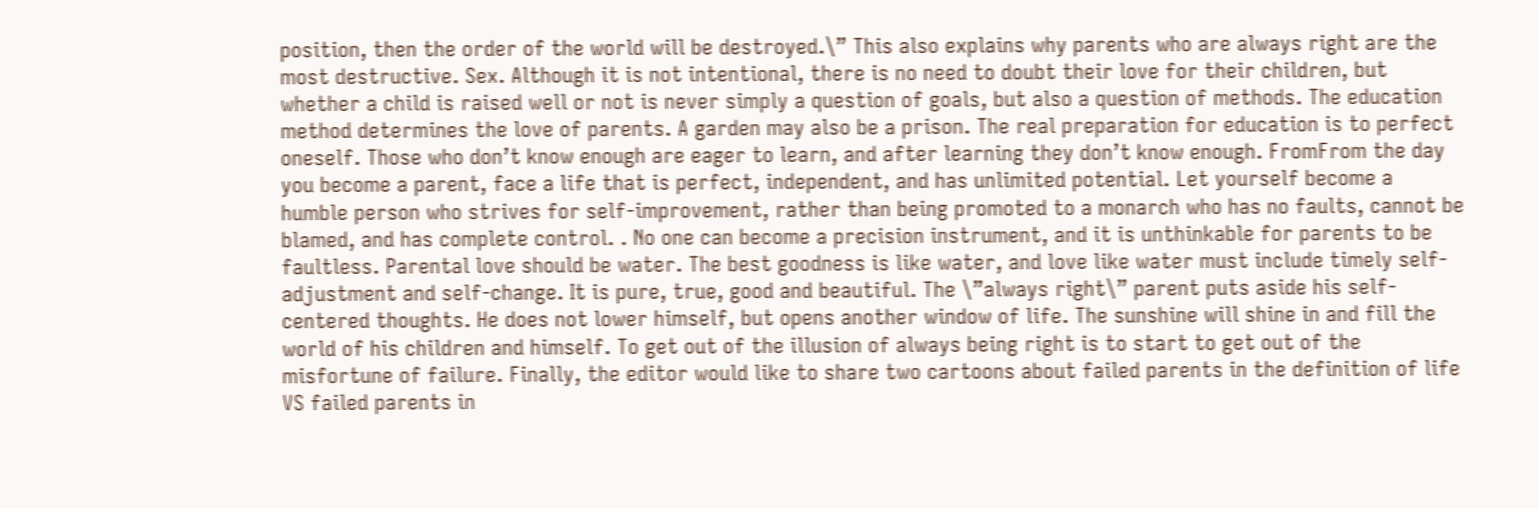position, then the order of the world will be destroyed.\” This also explains why parents who are always right are the most destructive. Sex. Although it is not intentional, there is no need to doubt their love for their children, but whether a child is raised well or not is never simply a question of goals, but also a question of methods. The education method determines the love of parents. A garden may also be a prison. The real preparation for education is to perfect oneself. Those who don’t know enough are eager to learn, and after learning they don’t know enough. FromFrom the day you become a parent, face a life that is perfect, independent, and has unlimited potential. Let yourself become a humble person who strives for self-improvement, rather than being promoted to a monarch who has no faults, cannot be blamed, and has complete control. . No one can become a precision instrument, and it is unthinkable for parents to be faultless. Parental love should be water. The best goodness is like water, and love like water must include timely self-adjustment and self-change. It is pure, true, good and beautiful. The \”always right\” parent puts aside his self-centered thoughts. He does not lower himself, but opens another window of life. The sunshine will shine in and fill the world of his children and himself. To get out of the illusion of always being right is to start to get out of the misfortune of failure. Finally, the editor would like to share two cartoons about failed parents in the definition of life VS failed parents in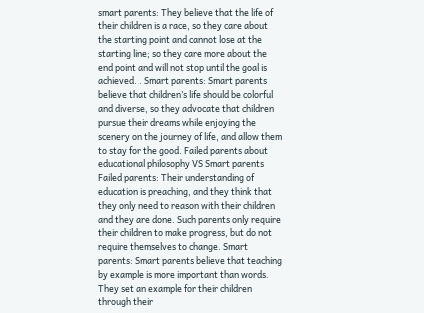smart parents: They believe that the life of their children is a race, so they care about the starting point and cannot lose at the starting line; so they care more about the end point and will not stop until the goal is achieved. . Smart parents: Smart parents believe that children’s life should be colorful and diverse, so they advocate that children pursue their dreams while enjoying the scenery on the journey of life, and allow them to stay for the good. Failed parents about educational philosophy VS Smart parents Failed parents: Their understanding of education is preaching, and they think that they only need to reason with their children and they are done. Such parents only require their children to make progress, but do not require themselves to change. Smart parents: Smart parents believe that teaching by example is more important than words. They set an example for their children through their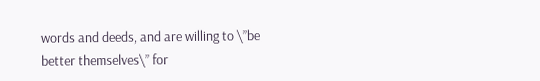words and deeds, and are willing to \”be better themselves\” for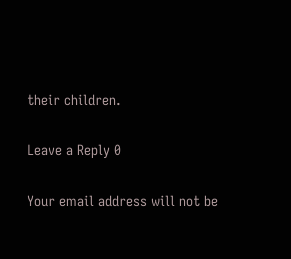their children.

Leave a Reply 0

Your email address will not be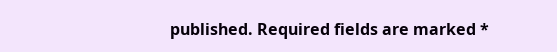published. Required fields are marked *